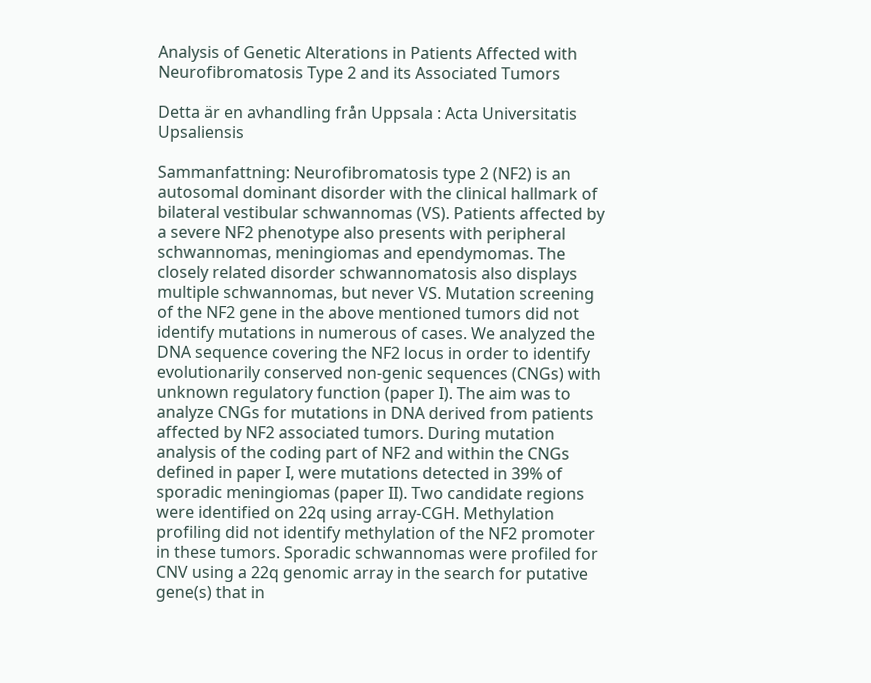Analysis of Genetic Alterations in Patients Affected with Neurofibromatosis Type 2 and its Associated Tumors

Detta är en avhandling från Uppsala : Acta Universitatis Upsaliensis

Sammanfattning: Neurofibromatosis type 2 (NF2) is an autosomal dominant disorder with the clinical hallmark of bilateral vestibular schwannomas (VS). Patients affected by a severe NF2 phenotype also presents with peripheral schwannomas, meningiomas and ependymomas. The closely related disorder schwannomatosis also displays multiple schwannomas, but never VS. Mutation screening of the NF2 gene in the above mentioned tumors did not identify mutations in numerous of cases. We analyzed the DNA sequence covering the NF2 locus in order to identify evolutionarily conserved non-genic sequences (CNGs) with unknown regulatory function (paper I). The aim was to analyze CNGs for mutations in DNA derived from patients affected by NF2 associated tumors. During mutation analysis of the coding part of NF2 and within the CNGs defined in paper I, were mutations detected in 39% of sporadic meningiomas (paper II). Two candidate regions were identified on 22q using array-CGH. Methylation profiling did not identify methylation of the NF2 promoter in these tumors. Sporadic schwannomas were profiled for CNV using a 22q genomic array in the search for putative gene(s) that in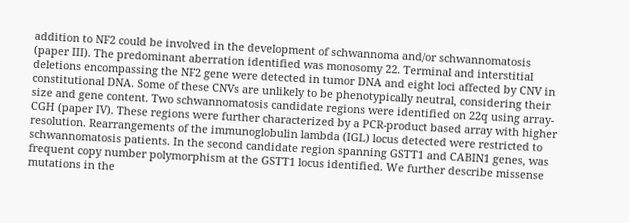addition to NF2 could be involved in the development of schwannoma and/or schwannomatosis (paper III). The predominant aberration identified was monosomy 22. Terminal and interstitial deletions encompassing the NF2 gene were detected in tumor DNA and eight loci affected by CNV in constitutional DNA. Some of these CNVs are unlikely to be phenotypically neutral, considering their size and gene content. Two schwannomatosis candidate regions were identified on 22q using array-CGH (paper IV). These regions were further characterized by a PCR-product based array with higher resolution. Rearrangements of the immunoglobulin lambda (IGL) locus detected were restricted to schwannomatosis patients. In the second candidate region spanning GSTT1 and CABIN1 genes, was frequent copy number polymorphism at the GSTT1 locus identified. We further describe missense mutations in the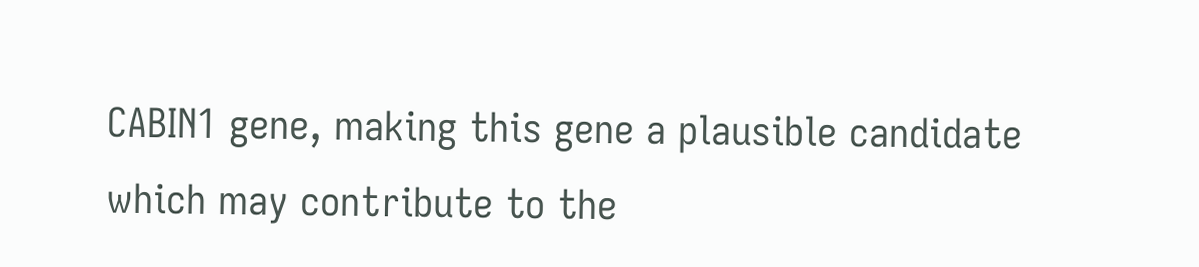CABIN1 gene, making this gene a plausible candidate which may contribute to the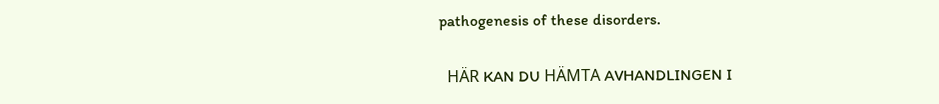pathogenesis of these disorders.

  HÄR KAN DU HÄMTA AVHANDLINGEN I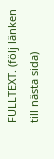FULLTEXT. (följ länken till nästa sida)